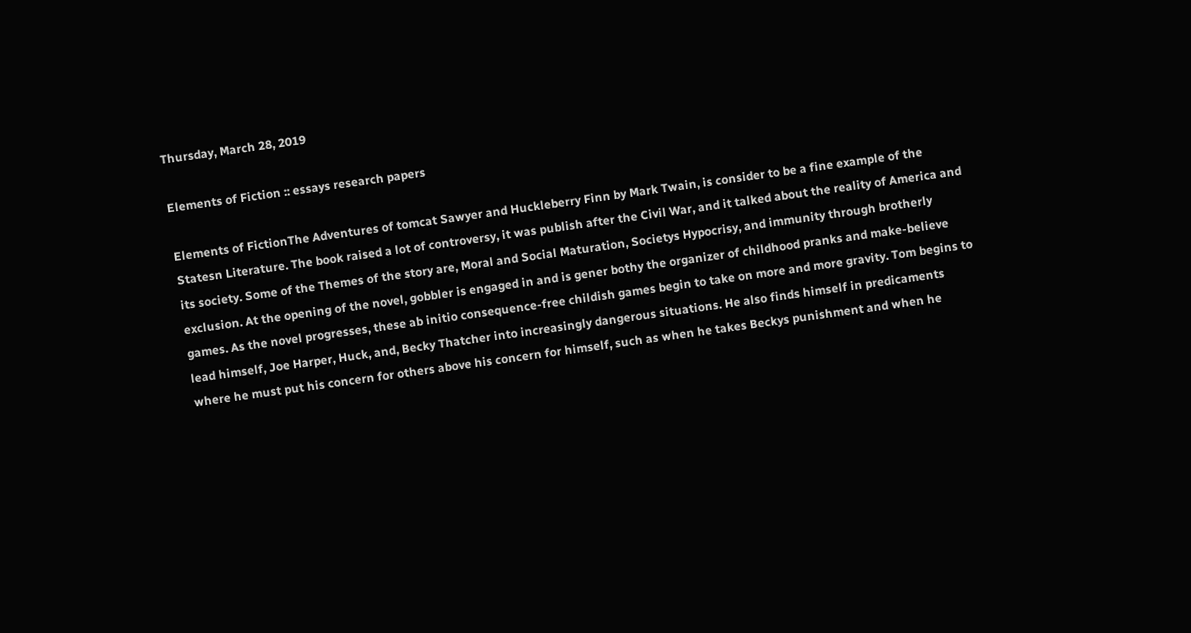Thursday, March 28, 2019

Elements of Fiction :: essays research papers

Elements of FictionThe Adventures of tomcat Sawyer and Huckleberry Finn by Mark Twain, is consider to be a fine example of the Statesn Literature. The book raised a lot of controversy, it was publish after the Civil War, and it talked about the reality of America and its society. Some of the Themes of the story are, Moral and Social Maturation, Societys Hypocrisy, and immunity through brotherly exclusion. At the opening of the novel, gobbler is engaged in and is gener bothy the organizer of childhood pranks and make-believe games. As the novel progresses, these ab initio consequence-free childish games begin to take on more and more gravity. Tom begins to lead himself, Joe Harper, Huck, and, Becky Thatcher into increasingly dangerous situations. He also finds himself in predicaments where he must put his concern for others above his concern for himself, such as when he takes Beckys punishment and when he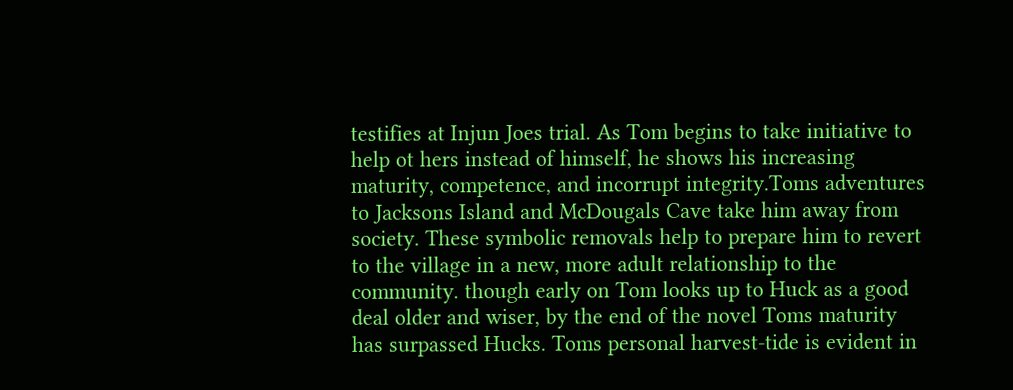testifies at Injun Joes trial. As Tom begins to take initiative to help ot hers instead of himself, he shows his increasing maturity, competence, and incorrupt integrity.Toms adventures to Jacksons Island and McDougals Cave take him away from society. These symbolic removals help to prepare him to revert to the village in a new, more adult relationship to the community. though early on Tom looks up to Huck as a good deal older and wiser, by the end of the novel Toms maturity has surpassed Hucks. Toms personal harvest-tide is evident in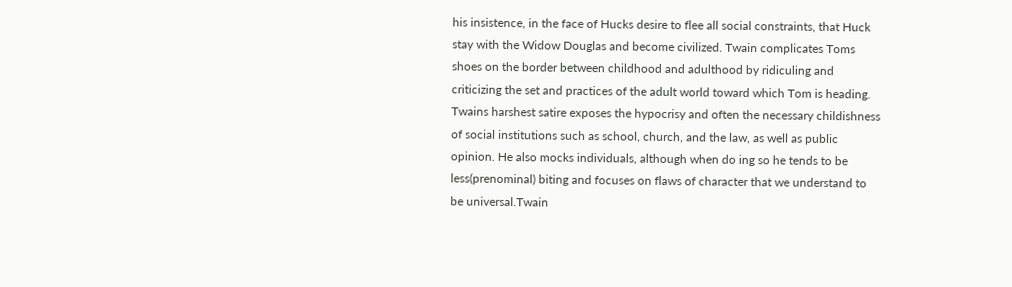his insistence, in the face of Hucks desire to flee all social constraints, that Huck stay with the Widow Douglas and become civilized. Twain complicates Toms shoes on the border between childhood and adulthood by ridiculing and criticizing the set and practices of the adult world toward which Tom is heading. Twains harshest satire exposes the hypocrisy and often the necessary childishness of social institutions such as school, church, and the law, as well as public opinion. He also mocks individuals, although when do ing so he tends to be less(prenominal) biting and focuses on flaws of character that we understand to be universal.Twain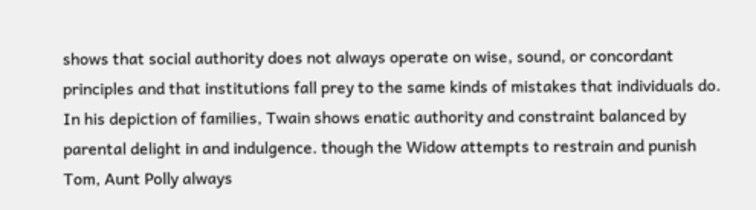shows that social authority does not always operate on wise, sound, or concordant principles and that institutions fall prey to the same kinds of mistakes that individuals do. In his depiction of families, Twain shows enatic authority and constraint balanced by parental delight in and indulgence. though the Widow attempts to restrain and punish Tom, Aunt Polly always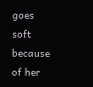goes soft because of her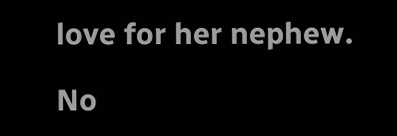love for her nephew.

No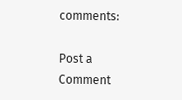comments:

Post a Comment